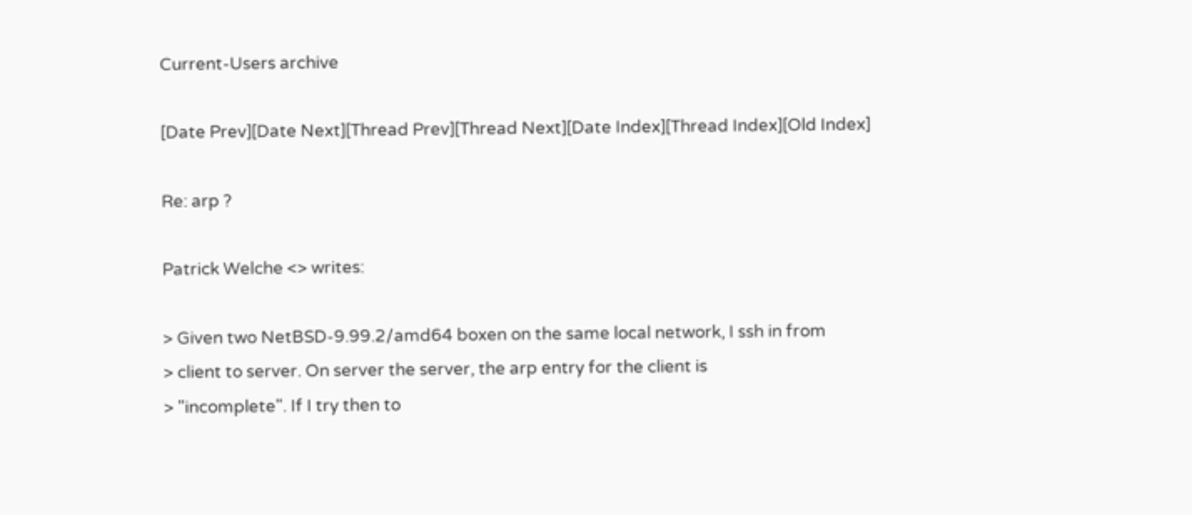Current-Users archive

[Date Prev][Date Next][Thread Prev][Thread Next][Date Index][Thread Index][Old Index]

Re: arp ?

Patrick Welche <> writes:

> Given two NetBSD-9.99.2/amd64 boxen on the same local network, I ssh in from
> client to server. On server the server, the arp entry for the client is
> "incomplete". If I try then to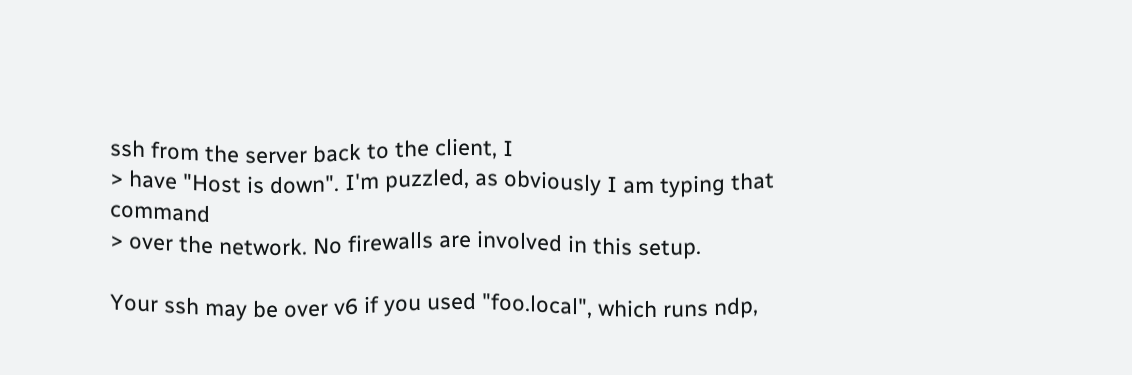ssh from the server back to the client, I
> have "Host is down". I'm puzzled, as obviously I am typing that command
> over the network. No firewalls are involved in this setup.

Your ssh may be over v6 if you used "foo.local", which runs ndp,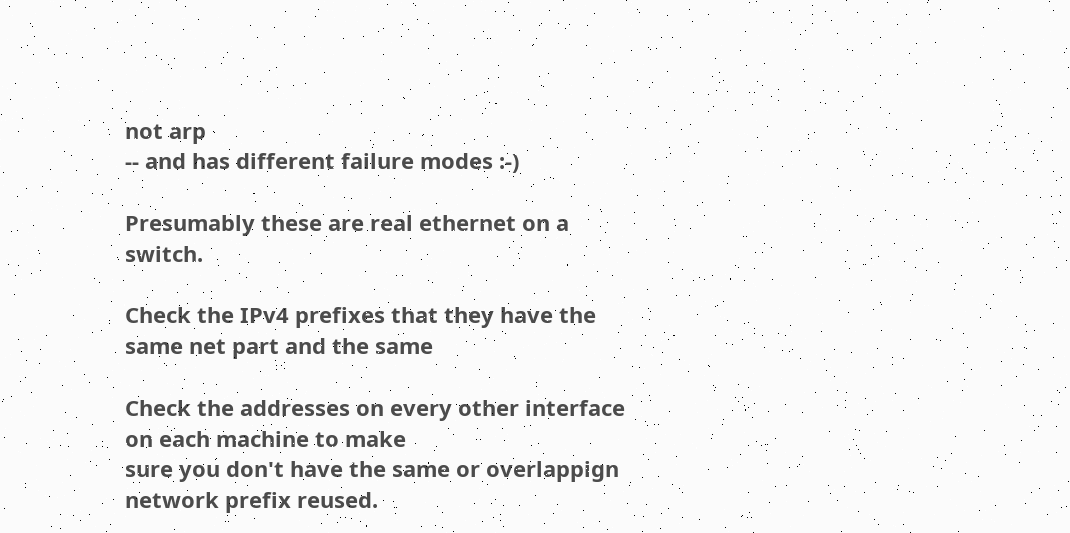not arp
-- and has different failure modes :-)

Presumably these are real ethernet on a switch.

Check the IPv4 prefixes that they have the same net part and the same

Check the addresses on every other interface on each machine to make
sure you don't have the same or overlappign network prefix reused.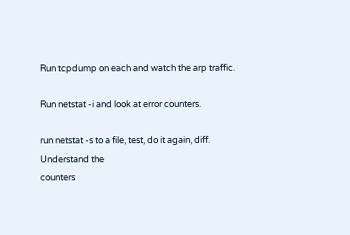Run tcpdump on each and watch the arp traffic.

Run netstat -i and look at error counters.

run netstat -s to a file, test, do it again, diff.  Understand the
counters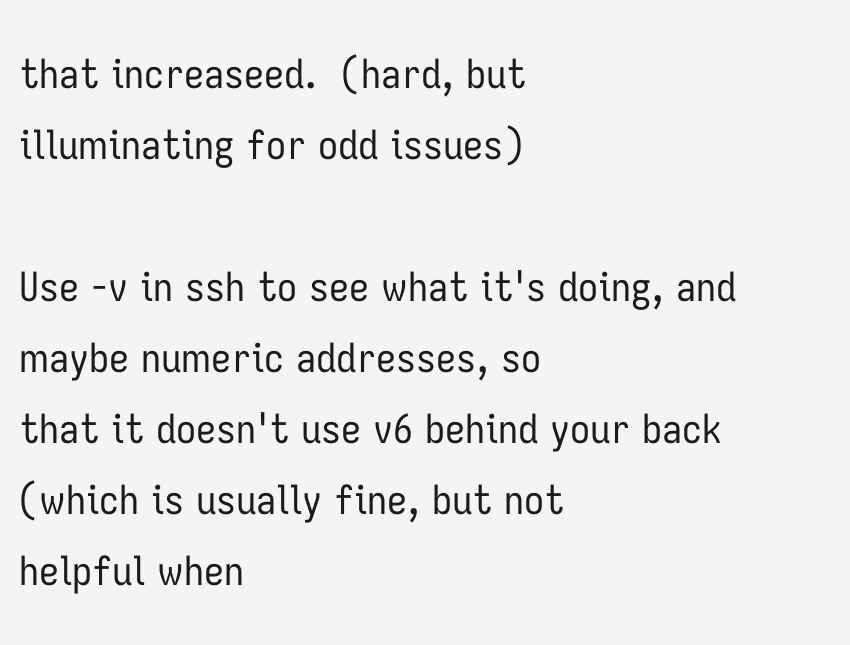that increaseed.  (hard, but illuminating for odd issues)

Use -v in ssh to see what it's doing, and maybe numeric addresses, so
that it doesn't use v6 behind your back (which is usually fine, but not
helpful when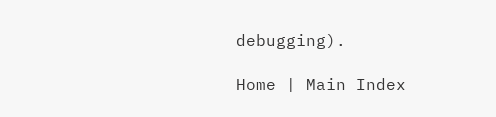debugging).

Home | Main Index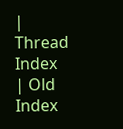| Thread Index | Old Index